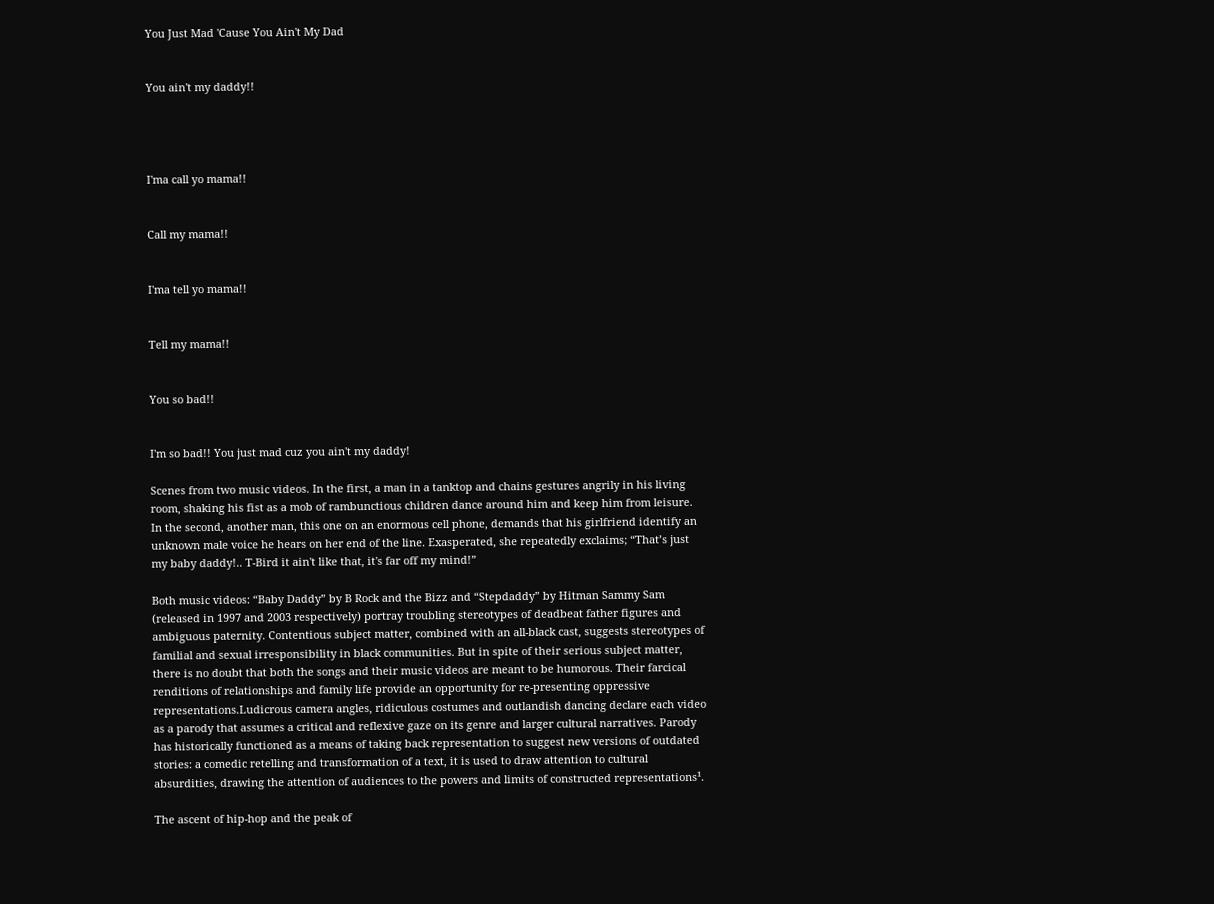You Just Mad 'Cause You Ain't My Dad


You ain't my daddy!!




I'ma call yo mama!!


Call my mama!!


I'ma tell yo mama!!


Tell my mama!!


You so bad!!


I'm so bad!! You just mad cuz you ain't my daddy!

Scenes from two music videos. In the first, a man in a tanktop and chains gestures angrily in his living room, shaking his fist as a mob of rambunctious children dance around him and keep him from leisure. In the second, another man, this one on an enormous cell phone, demands that his girlfriend identify an unknown male voice he hears on her end of the line. Exasperated, she repeatedly exclaims; “That’s just my baby daddy!.. T-Bird it ain't like that, it's far off my mind!”

Both music videos: “Baby Daddy” by B Rock and the Bizz and “Stepdaddy” by Hitman Sammy Sam (released in 1997 and 2003 respectively) portray troubling stereotypes of deadbeat father figures and ambiguous paternity. Contentious subject matter, combined with an all-black cast, suggests stereotypes of familial and sexual irresponsibility in black communities. But in spite of their serious subject matter, there is no doubt that both the songs and their music videos are meant to be humorous. Their farcical renditions of relationships and family life provide an opportunity for re-presenting oppressive representations.Ludicrous camera angles, ridiculous costumes and outlandish dancing declare each video as a parody that assumes a critical and reflexive gaze on its genre and larger cultural narratives. Parody has historically functioned as a means of taking back representation to suggest new versions of outdated stories: a comedic retelling and transformation of a text, it is used to draw attention to cultural absurdities, drawing the attention of audiences to the powers and limits of constructed representations¹.

The ascent of hip-hop and the peak of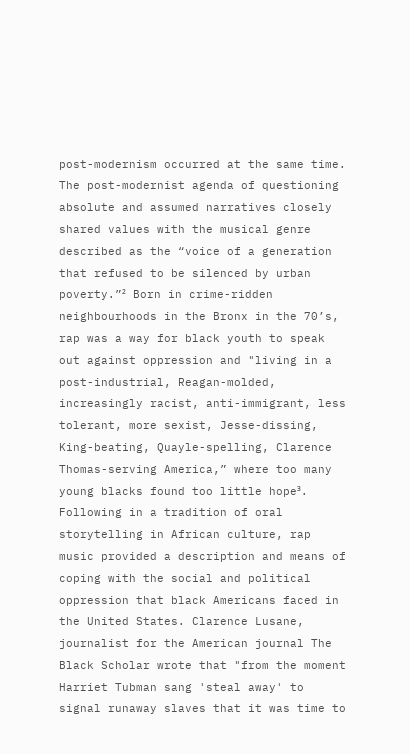post-modernism occurred at the same time. The post-modernist agenda of questioning absolute and assumed narratives closely shared values with the musical genre described as the “voice of a generation that refused to be silenced by urban poverty.”² Born in crime-ridden neighbourhoods in the Bronx in the 70’s, rap was a way for black youth to speak out against oppression and "living in a post-industrial, Reagan-molded, increasingly racist, anti-immigrant, less tolerant, more sexist, Jesse-dissing, King-beating, Quayle-spelling, Clarence Thomas-serving America,” where too many young blacks found too little hope³. Following in a tradition of oral storytelling in African culture, rap music provided a description and means of coping with the social and political oppression that black Americans faced in the United States. Clarence Lusane, journalist for the American journal The Black Scholar wrote that "from the moment Harriet Tubman sang 'steal away' to signal runaway slaves that it was time to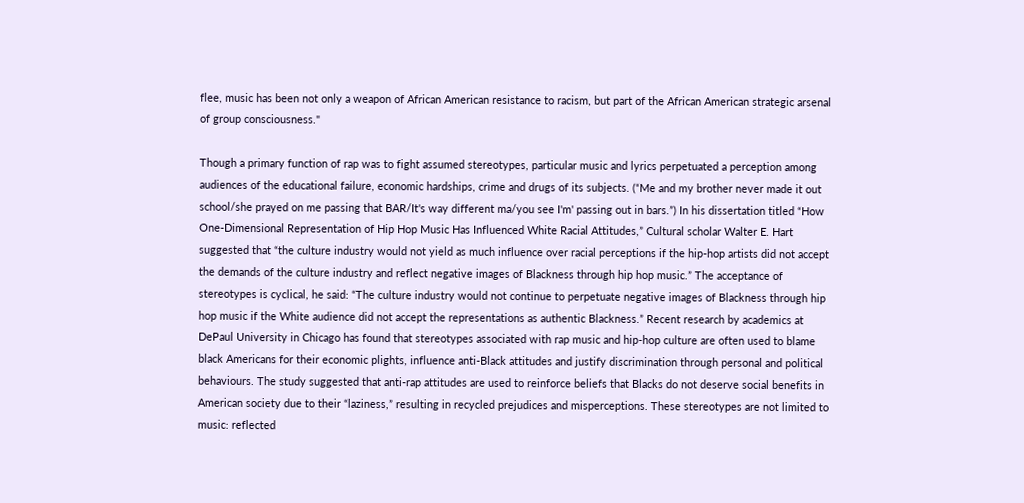flee, music has been not only a weapon of African American resistance to racism, but part of the African American strategic arsenal of group consciousness."

Though a primary function of rap was to fight assumed stereotypes, particular music and lyrics perpetuated a perception among audiences of the educational failure, economic hardships, crime and drugs of its subjects. (“Me and my brother never made it out school/she prayed on me passing that BAR/It's way different ma/you see I'm' passing out in bars.”) In his dissertation titled “How One-Dimensional Representation of Hip Hop Music Has Influenced White Racial Attitudes,” Cultural scholar Walter E. Hart suggested that “the culture industry would not yield as much influence over racial perceptions if the hip-hop artists did not accept the demands of the culture industry and reflect negative images of Blackness through hip hop music.” The acceptance of stereotypes is cyclical, he said: “The culture industry would not continue to perpetuate negative images of Blackness through hip hop music if the White audience did not accept the representations as authentic Blackness.” Recent research by academics at DePaul University in Chicago has found that stereotypes associated with rap music and hip-hop culture are often used to blame black Americans for their economic plights, influence anti-Black attitudes and justify discrimination through personal and political behaviours. The study suggested that anti-rap attitudes are used to reinforce beliefs that Blacks do not deserve social benefits in American society due to their “laziness,” resulting in recycled prejudices and misperceptions. These stereotypes are not limited to music: reflected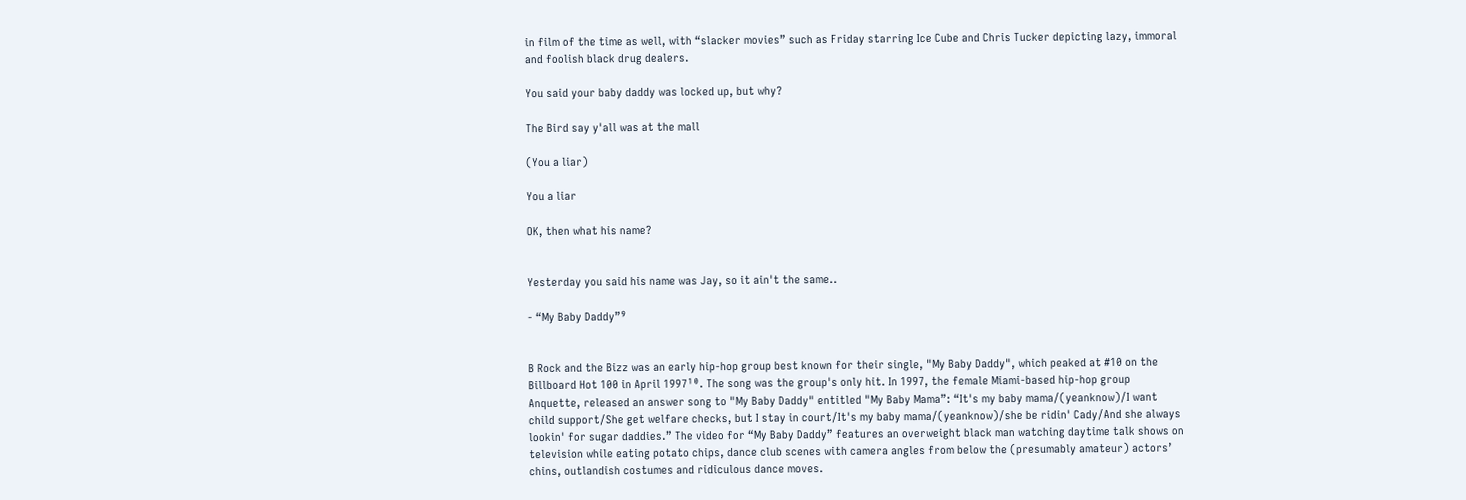in film of the time as well, with “slacker movies” such as Friday starring Ice Cube and Chris Tucker depicting lazy, immoral and foolish black drug dealers.

You said your baby daddy was locked up, but why?

The Bird say y'all was at the mall

(You a liar)

You a liar

OK, then what his name?


Yesterday you said his name was Jay, so it ain't the same..

- “My Baby Daddy”⁹


B Rock and the Bizz was an early hip-hop group best known for their single, "My Baby Daddy", which peaked at #10 on the Billboard Hot 100 in April 1997¹⁰. The song was the group's only hit. In 1997, the female Miami-based hip-hop group Anquette, released an answer song to "My Baby Daddy" entitled "My Baby Mama”: “It's my baby mama/(yeanknow)/I want child support/She get welfare checks, but I stay in court/It's my baby mama/(yeanknow)/she be ridin' Cady/And she always lookin' for sugar daddies.” The video for “My Baby Daddy” features an overweight black man watching daytime talk shows on television while eating potato chips, dance club scenes with camera angles from below the (presumably amateur) actors’ chins, outlandish costumes and ridiculous dance moves.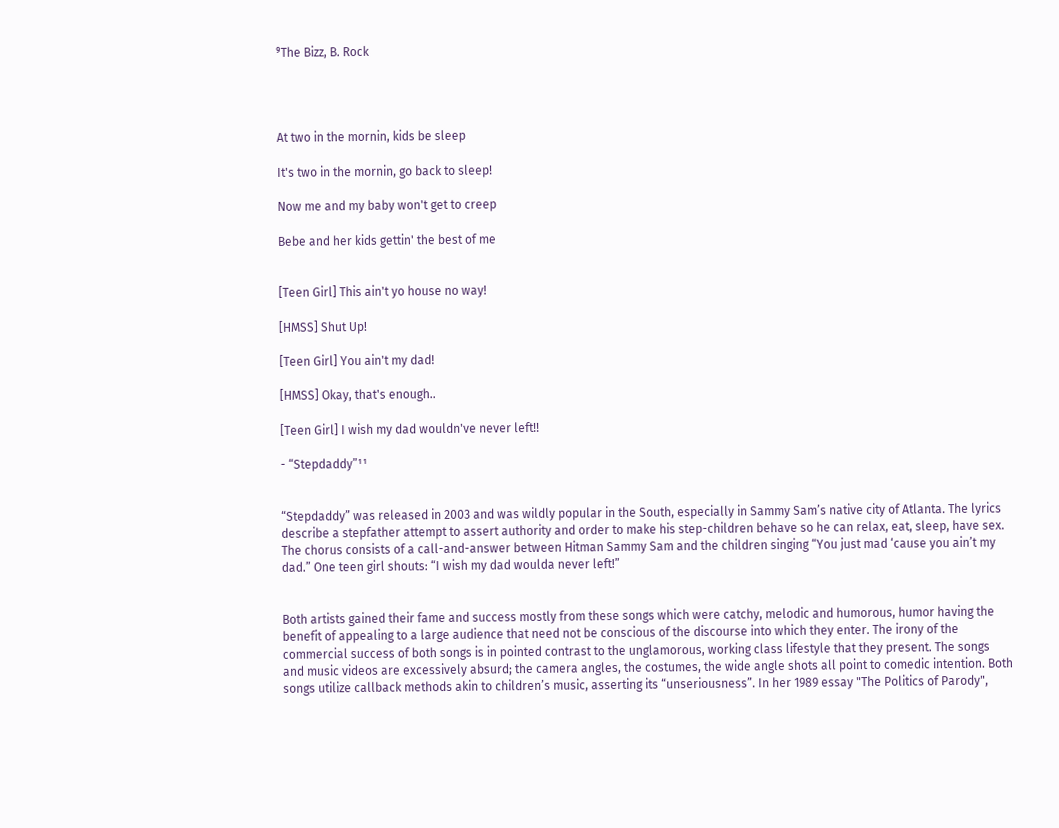⁹The Bizz, B. Rock




At two in the mornin, kids be sleep

It's two in the mornin, go back to sleep!

Now me and my baby won't get to creep

Bebe and her kids gettin' the best of me


[Teen Girl] This ain't yo house no way!

[HMSS] Shut Up!

[Teen Girl] You ain't my dad!

[HMSS] Okay, that's enough..

[Teen Girl] I wish my dad wouldn've never left!!

- “Stepdaddy”¹¹


“Stepdaddy” was released in 2003 and was wildly popular in the South, especially in Sammy Sam’s native city of Atlanta. The lyrics describe a stepfather attempt to assert authority and order to make his step-children behave so he can relax, eat, sleep, have sex. The chorus consists of a call-and-answer between Hitman Sammy Sam and the children singing “You just mad ‘cause you ain’t my dad.” One teen girl shouts: “I wish my dad woulda never left!”


Both artists gained their fame and success mostly from these songs which were catchy, melodic and humorous, humor having the benefit of appealing to a large audience that need not be conscious of the discourse into which they enter. The irony of the commercial success of both songs is in pointed contrast to the unglamorous, working class lifestyle that they present. The songs and music videos are excessively absurd; the camera angles, the costumes, the wide angle shots all point to comedic intention. Both songs utilize callback methods akin to children’s music, asserting its “unseriousness”. In her 1989 essay "The Politics of Parody",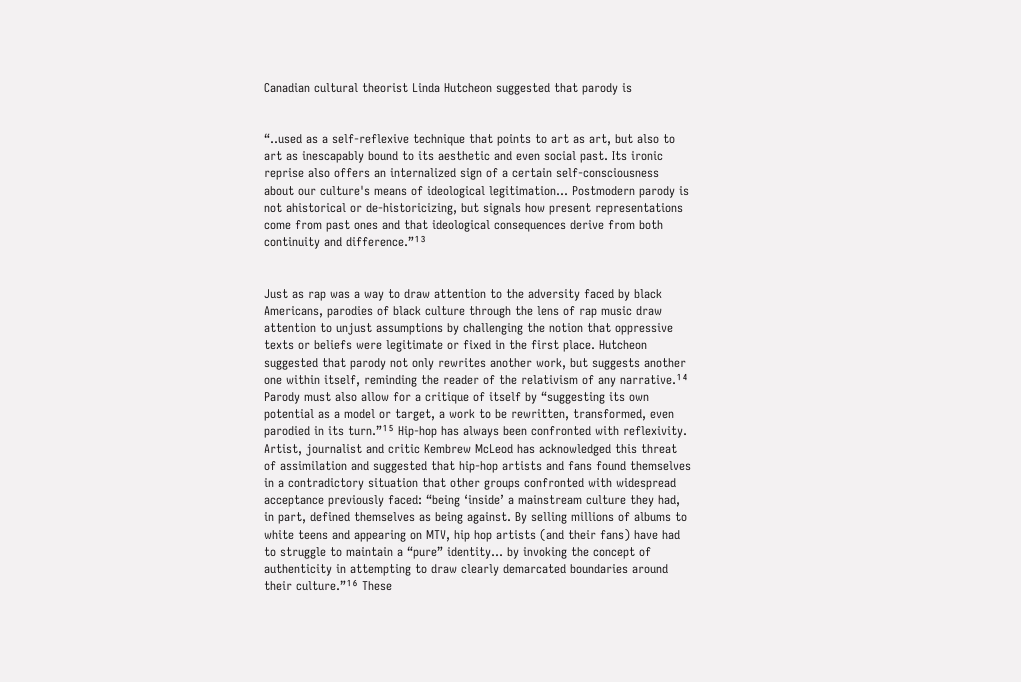Canadian cultural theorist Linda Hutcheon suggested that parody is


“..used as a self-reflexive technique that points to art as art, but also to art as inescapably bound to its aesthetic and even social past. Its ironic reprise also offers an internalized sign of a certain self-consciousness about our culture's means of ideological legitimation... Postmodern parody is not ahistorical or de-historicizing, but signals how present representations come from past ones and that ideological consequences derive from both continuity and difference.”¹³


Just as rap was a way to draw attention to the adversity faced by black Americans, parodies of black culture through the lens of rap music draw attention to unjust assumptions by challenging the notion that oppressive texts or beliefs were legitimate or fixed in the first place. Hutcheon suggested that parody not only rewrites another work, but suggests another one within itself, reminding the reader of the relativism of any narrative.¹⁴ Parody must also allow for a critique of itself by “suggesting its own potential as a model or target, a work to be rewritten, transformed, even parodied in its turn.”¹⁵ Hip-hop has always been confronted with reflexivity. Artist, journalist and critic Kembrew McLeod has acknowledged this threat of assimilation and suggested that hip-hop artists and fans found themselves in a contradictory situation that other groups confronted with widespread acceptance previously faced: “being ‘inside’ a mainstream culture they had, in part, defined themselves as being against. By selling millions of albums to white teens and appearing on MTV, hip hop artists (and their fans) have had to struggle to maintain a “pure” identity… by invoking the concept of authenticity in attempting to draw clearly demarcated boundaries around their culture.”¹⁶ These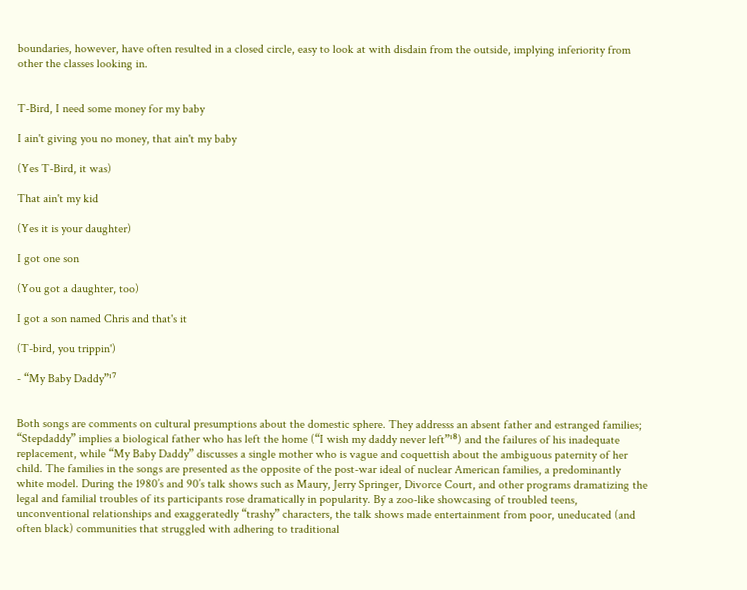boundaries, however, have often resulted in a closed circle, easy to look at with disdain from the outside, implying inferiority from other the classes looking in.


T-Bird, I need some money for my baby

I ain't giving you no money, that ain't my baby

(Yes T-Bird, it was)

That ain't my kid

(Yes it is your daughter)

I got one son

(You got a daughter, too)

I got a son named Chris and that's it

(T-bird, you trippin')

- “My Baby Daddy”¹⁷


Both songs are comments on cultural presumptions about the domestic sphere. They addresss an absent father and estranged families; “Stepdaddy” implies a biological father who has left the home (“I wish my daddy never left”¹⁸) and the failures of his inadequate replacement, while “My Baby Daddy” discusses a single mother who is vague and coquettish about the ambiguous paternity of her child. The families in the songs are presented as the opposite of the post-war ideal of nuclear American families, a predominantly white model. During the 1980’s and 90’s talk shows such as Maury, Jerry Springer, Divorce Court, and other programs dramatizing the legal and familial troubles of its participants rose dramatically in popularity. By a zoo-like showcasing of troubled teens, unconventional relationships and exaggeratedly “trashy” characters, the talk shows made entertainment from poor, uneducated (and often black) communities that struggled with adhering to traditional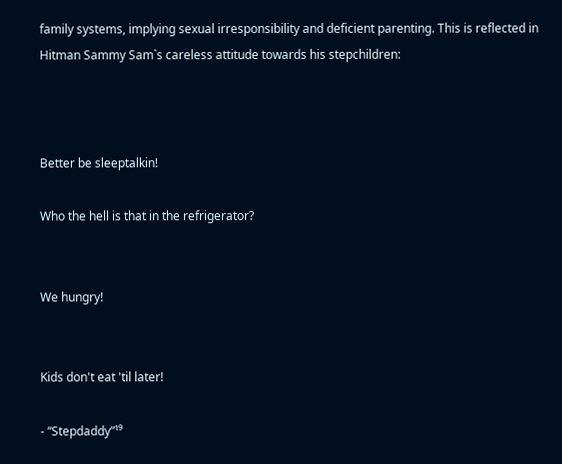family systems, implying sexual irresponsibility and deficient parenting. This is reflected in Hitman Sammy Sam`s careless attitude towards his stepchildren:



Better be sleeptalkin!

Who the hell is that in the refrigerator?


We hungry!


Kids don't eat 'til later!

- “Stepdaddy”¹⁹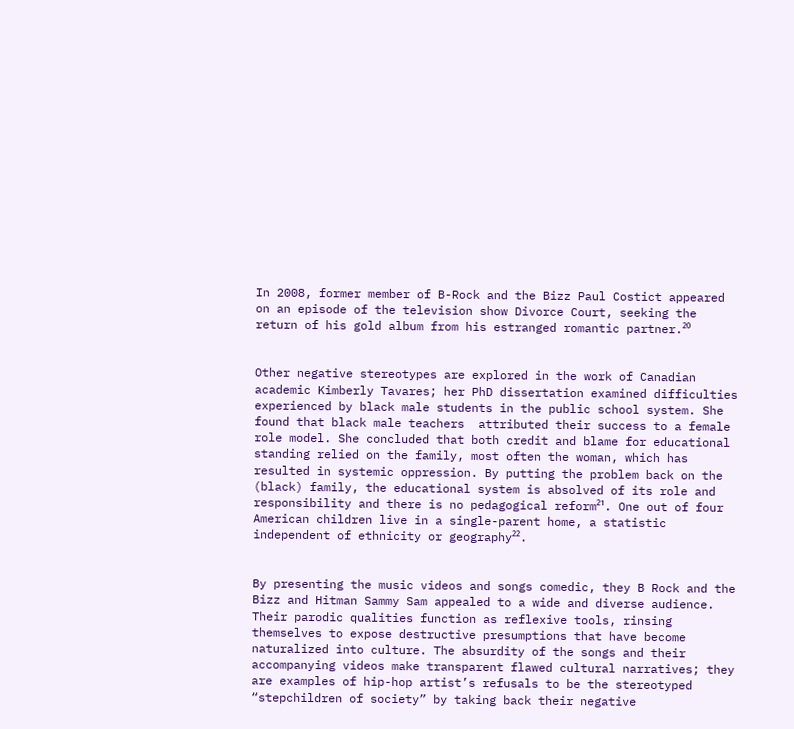In 2008, former member of B-Rock and the Bizz Paul Costict appeared on an episode of the television show Divorce Court, seeking the return of his gold album from his estranged romantic partner.²⁰


Other negative stereotypes are explored in the work of Canadian academic Kimberly Tavares; her PhD dissertation examined difficulties experienced by black male students in the public school system. She found that black male teachers  attributed their success to a female role model. She concluded that both credit and blame for educational standing relied on the family, most often the woman, which has resulted in systemic oppression. By putting the problem back on the (black) family, the educational system is absolved of its role and responsibility and there is no pedagogical reform²¹. One out of four American children live in a single-parent home, a statistic independent of ethnicity or geography²².


By presenting the music videos and songs comedic, they B Rock and the Bizz and Hitman Sammy Sam appealed to a wide and diverse audience. Their parodic qualities function as reflexive tools, rinsing themselves to expose destructive presumptions that have become naturalized into culture. The absurdity of the songs and their accompanying videos make transparent flawed cultural narratives; they are examples of hip-hop artist’s refusals to be the stereotyped “stepchildren of society” by taking back their negative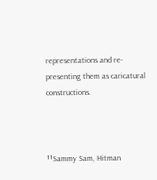representations and re-presenting them as caricatural constructions.



¹¹Sammy Sam, Hitman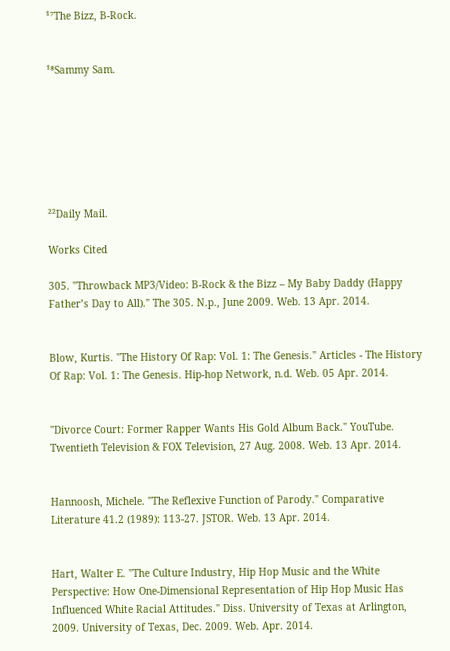¹⁷The Bizz, B-Rock.


¹⁸Sammy Sam.







²²Daily Mail.

Works Cited

305. "Throwback MP3/Video: B-Rock & the Bizz – My Baby Daddy (Happy Father’s Day to All)." The 305. N.p., June 2009. Web. 13 Apr. 2014.


Blow, Kurtis. "The History Of Rap: Vol. 1: The Genesis." Articles - The History Of Rap: Vol. 1: The Genesis. Hip-hop Network, n.d. Web. 05 Apr. 2014.


"Divorce Court: Former Rapper Wants His Gold Album Back." YouTube. Twentieth Television & FOX Television, 27 Aug. 2008. Web. 13 Apr. 2014.


Hannoosh, Michele. "The Reflexive Function of Parody." Comparative Literature 41.2 (1989): 113-27. JSTOR. Web. 13 Apr. 2014.


Hart, Walter E. "The Culture Industry, Hip Hop Music and the White Perspective: How One-Dimensional Representation of Hip Hop Music Has Influenced White Racial Attitudes." Diss. University of Texas at Arlington, 2009. University of Texas, Dec. 2009. Web. Apr. 2014.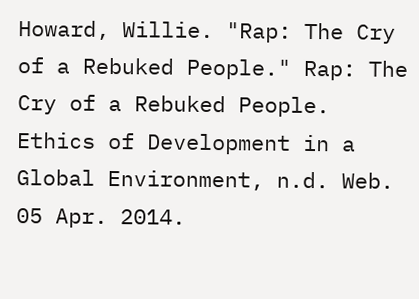Howard, Willie. "Rap: The Cry of a Rebuked People." Rap: The Cry of a Rebuked People. Ethics of Development in a Global Environment, n.d. Web. 05 Apr. 2014.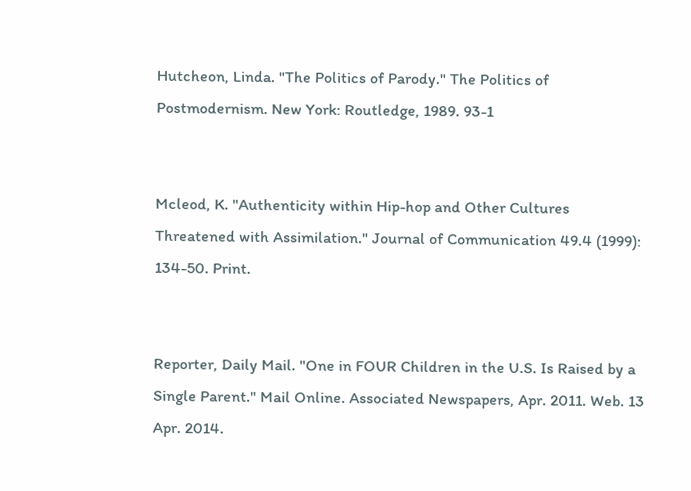Hutcheon, Linda. "The Politics of Parody." The Politics of Postmodernism. New York: Routledge, 1989. 93-1


Mcleod, K. "Authenticity within Hip-hop and Other Cultures Threatened with Assimilation." Journal of Communication 49.4 (1999): 134-50. Print.


Reporter, Daily Mail. "One in FOUR Children in the U.S. Is Raised by a Single Parent." Mail Online. Associated Newspapers, Apr. 2011. Web. 13 Apr. 2014.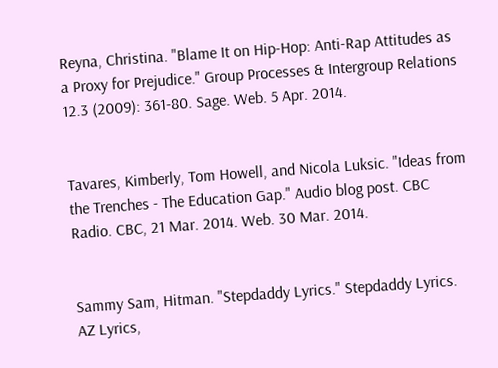Reyna, Christina. "Blame It on Hip-Hop: Anti-Rap Attitudes as a Proxy for Prejudice." Group Processes & Intergroup Relations 12.3 (2009): 361-80. Sage. Web. 5 Apr. 2014.


Tavares, Kimberly, Tom Howell, and Nicola Luksic. "Ideas from the Trenches - The Education Gap." Audio blog post. CBC Radio. CBC, 21 Mar. 2014. Web. 30 Mar. 2014.


Sammy Sam, Hitman. "Stepdaddy Lyrics." Stepdaddy Lyrics. AZ Lyrics,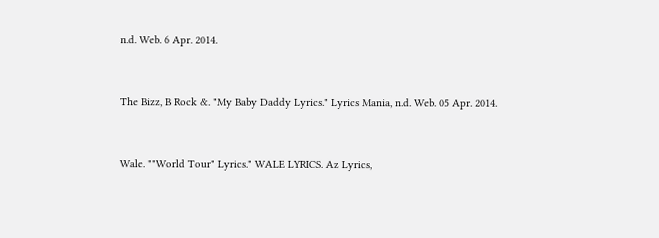n.d. Web. 6 Apr. 2014.


The Bizz, B Rock &. "My Baby Daddy Lyrics." Lyrics Mania, n.d. Web. 05 Apr. 2014.


Wale. ""World Tour" Lyrics." WALE LYRICS. Az Lyrics,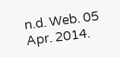n.d. Web. 05 Apr. 2014.